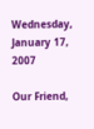Wednesday, January 17, 2007

Our Friend,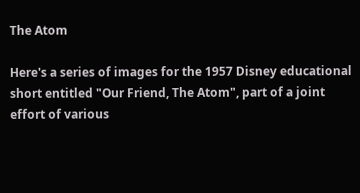The Atom

Here's a series of images for the 1957 Disney educational short entitled "Our Friend, The Atom", part of a joint effort of various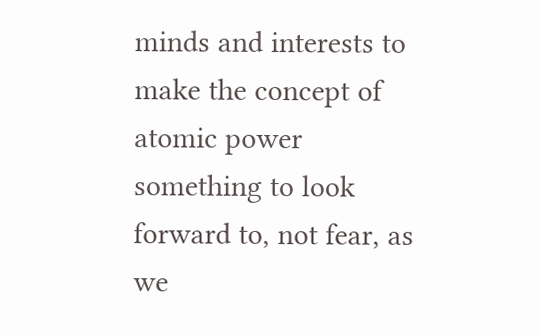minds and interests to make the concept of atomic power something to look forward to, not fear, as we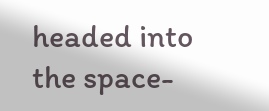headed into the space-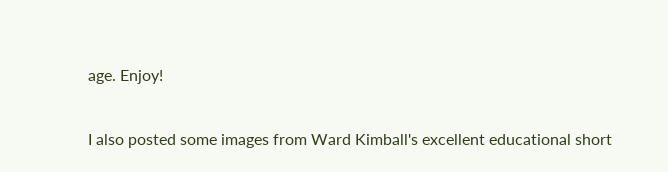age. Enjoy!

I also posted some images from Ward Kimball's excellent educational short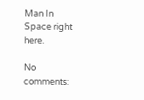Man In Space right here.

No comments: